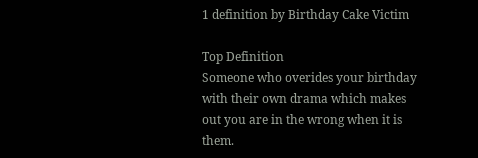1 definition by Birthday Cake Victim

Top Definition
Someone who overides your birthday with their own drama which makes out you are in the wrong when it is them.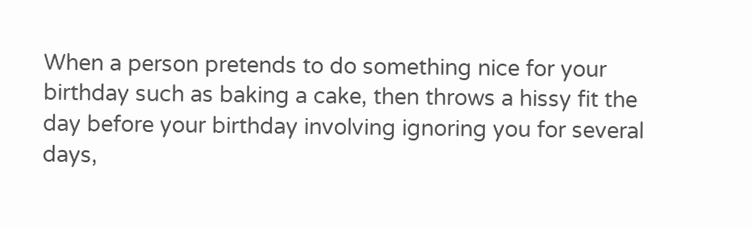When a person pretends to do something nice for your birthday such as baking a cake, then throws a hissy fit the day before your birthday involving ignoring you for several days,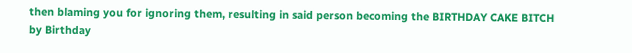then blaming you for ignoring them, resulting in said person becoming the BIRTHDAY CAKE BITCH
by Birthday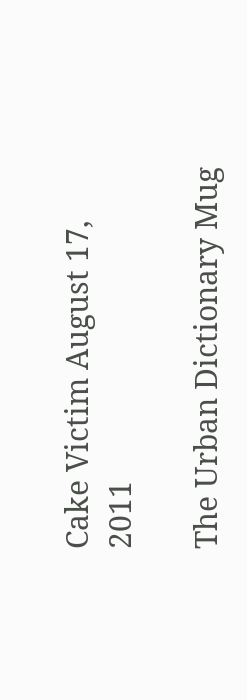Cake Victim August 17, 2011

The Urban Dictionary Mug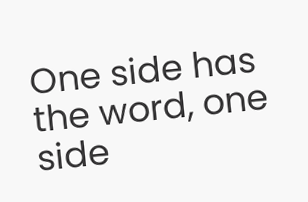One side has the word, one side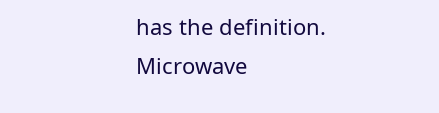has the definition. Microwave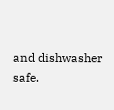and dishwasher safe.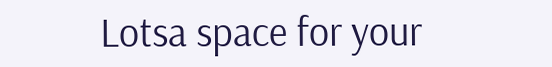Lotsa space for your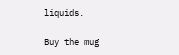liquids.

Buy the mug